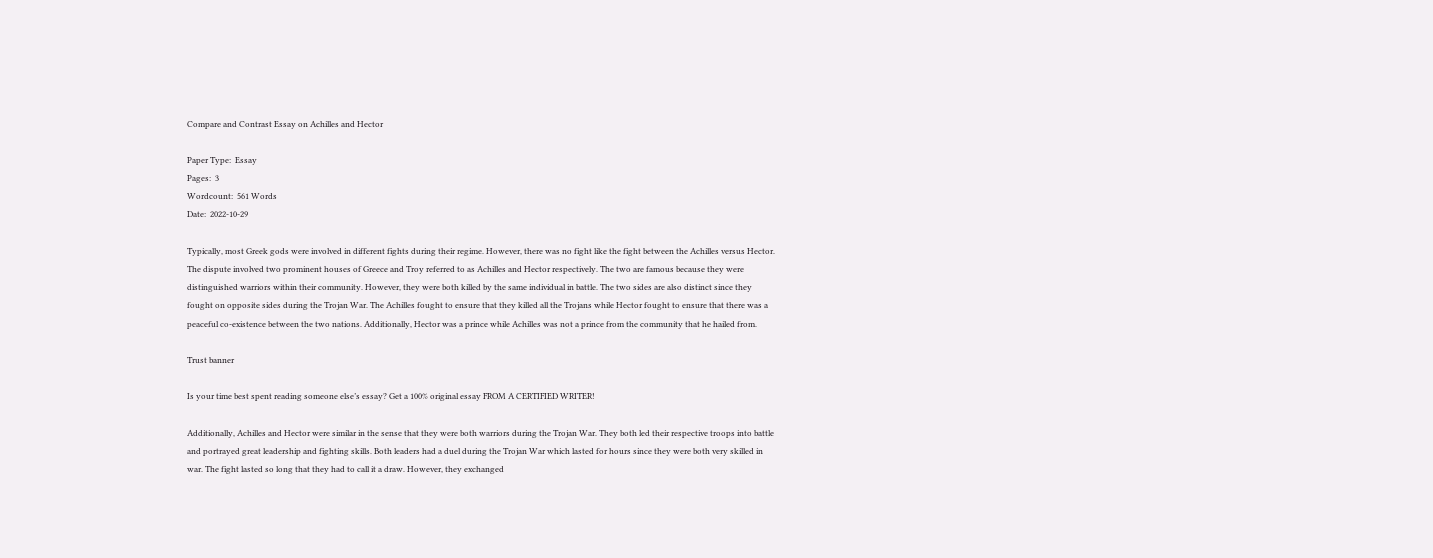Compare and Contrast Essay on Achilles and Hector

Paper Type:  Essay
Pages:  3
Wordcount:  561 Words
Date:  2022-10-29

Typically, most Greek gods were involved in different fights during their regime. However, there was no fight like the fight between the Achilles versus Hector. The dispute involved two prominent houses of Greece and Troy referred to as Achilles and Hector respectively. The two are famous because they were distinguished warriors within their community. However, they were both killed by the same individual in battle. The two sides are also distinct since they fought on opposite sides during the Trojan War. The Achilles fought to ensure that they killed all the Trojans while Hector fought to ensure that there was a peaceful co-existence between the two nations. Additionally, Hector was a prince while Achilles was not a prince from the community that he hailed from.

Trust banner

Is your time best spent reading someone else’s essay? Get a 100% original essay FROM A CERTIFIED WRITER!

Additionally, Achilles and Hector were similar in the sense that they were both warriors during the Trojan War. They both led their respective troops into battle and portrayed great leadership and fighting skills. Both leaders had a duel during the Trojan War which lasted for hours since they were both very skilled in war. The fight lasted so long that they had to call it a draw. However, they exchanged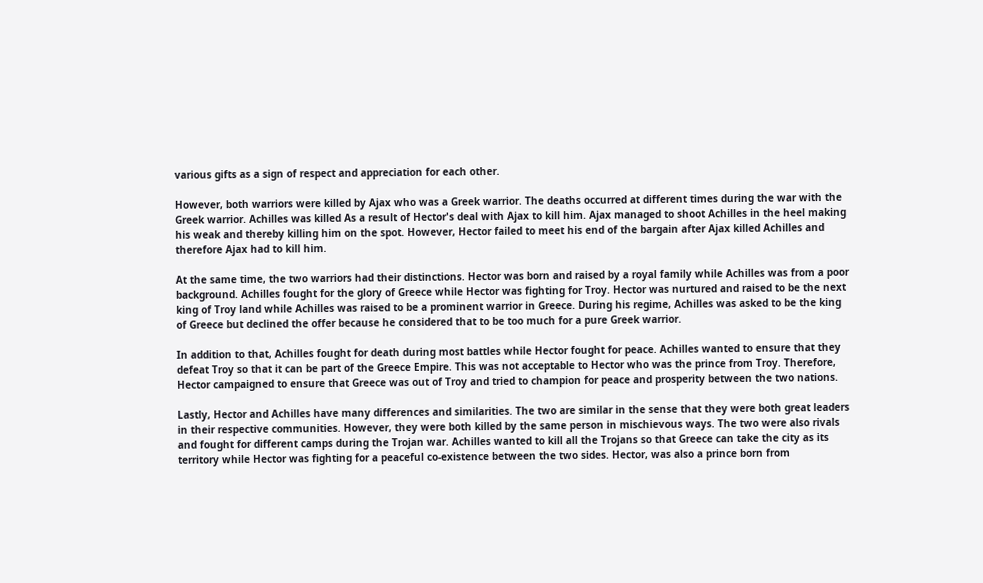various gifts as a sign of respect and appreciation for each other.

However, both warriors were killed by Ajax who was a Greek warrior. The deaths occurred at different times during the war with the Greek warrior. Achilles was killed As a result of Hector's deal with Ajax to kill him. Ajax managed to shoot Achilles in the heel making his weak and thereby killing him on the spot. However, Hector failed to meet his end of the bargain after Ajax killed Achilles and therefore Ajax had to kill him.

At the same time, the two warriors had their distinctions. Hector was born and raised by a royal family while Achilles was from a poor background. Achilles fought for the glory of Greece while Hector was fighting for Troy. Hector was nurtured and raised to be the next king of Troy land while Achilles was raised to be a prominent warrior in Greece. During his regime, Achilles was asked to be the king of Greece but declined the offer because he considered that to be too much for a pure Greek warrior.

In addition to that, Achilles fought for death during most battles while Hector fought for peace. Achilles wanted to ensure that they defeat Troy so that it can be part of the Greece Empire. This was not acceptable to Hector who was the prince from Troy. Therefore, Hector campaigned to ensure that Greece was out of Troy and tried to champion for peace and prosperity between the two nations.

Lastly, Hector and Achilles have many differences and similarities. The two are similar in the sense that they were both great leaders in their respective communities. However, they were both killed by the same person in mischievous ways. The two were also rivals and fought for different camps during the Trojan war. Achilles wanted to kill all the Trojans so that Greece can take the city as its territory while Hector was fighting for a peaceful co-existence between the two sides. Hector, was also a prince born from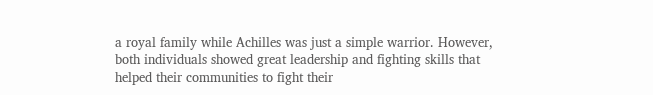a royal family while Achilles was just a simple warrior. However, both individuals showed great leadership and fighting skills that helped their communities to fight their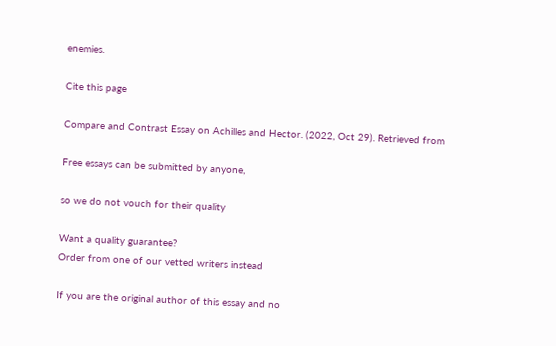enemies.

Cite this page

Compare and Contrast Essay on Achilles and Hector. (2022, Oct 29). Retrieved from

Free essays can be submitted by anyone,

so we do not vouch for their quality

Want a quality guarantee?
Order from one of our vetted writers instead

If you are the original author of this essay and no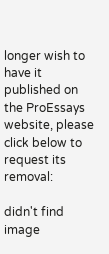longer wish to have it published on the ProEssays website, please click below to request its removal:

didn't find image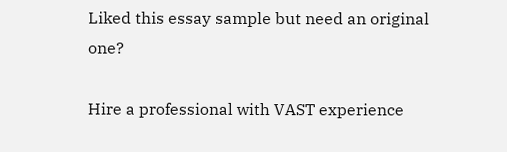Liked this essay sample but need an original one?

Hire a professional with VAST experience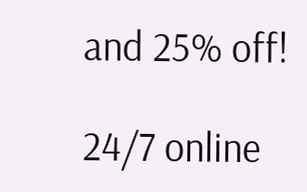and 25% off!

24/7 online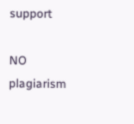support

NO plagiarism